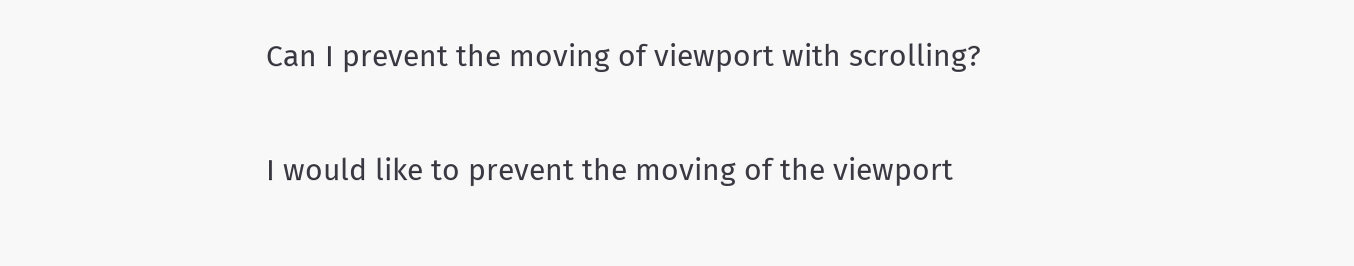Can I prevent the moving of viewport with scrolling?

I would like to prevent the moving of the viewport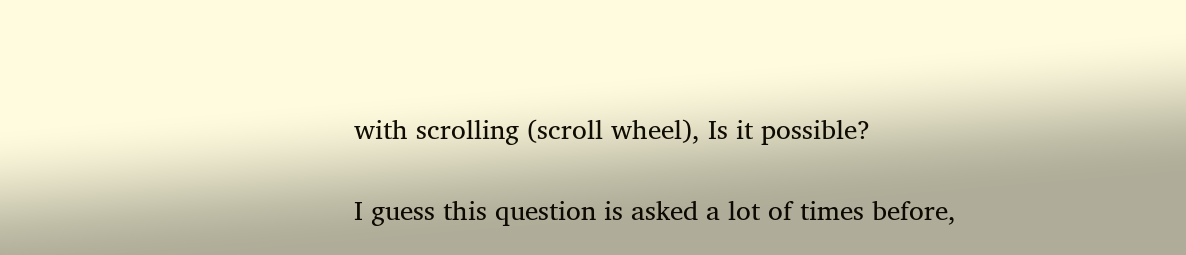with scrolling (scroll wheel), Is it possible?

I guess this question is asked a lot of times before,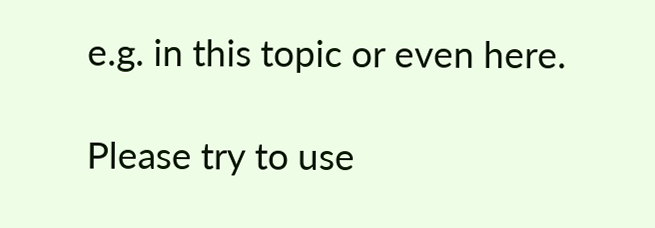e.g. in this topic or even here.

Please try to use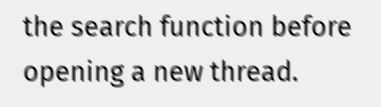the search function before opening a new thread.